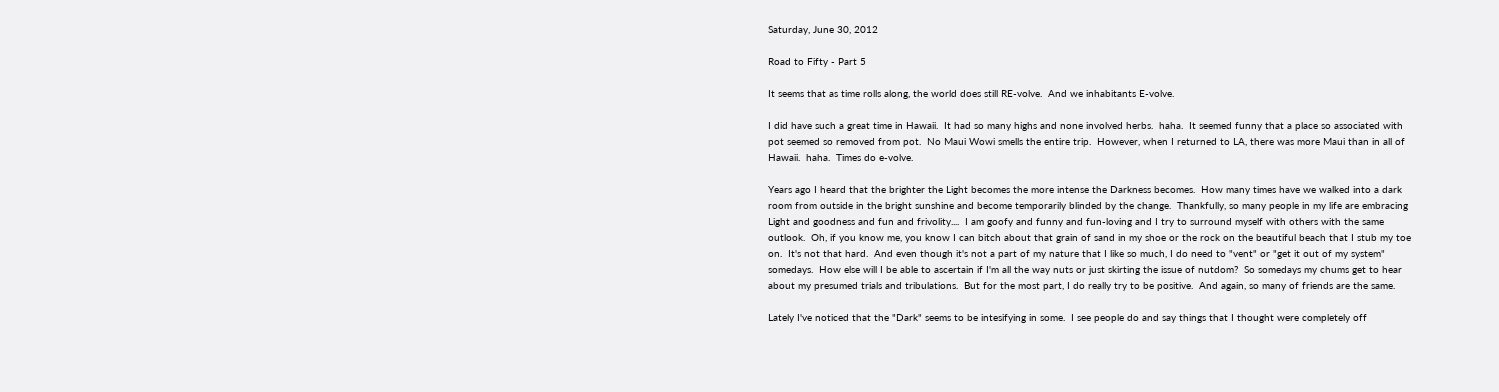Saturday, June 30, 2012

Road to Fifty - Part 5

It seems that as time rolls along, the world does still RE-volve.  And we inhabitants E-volve.

I did have such a great time in Hawaii.  It had so many highs and none involved herbs.  haha.  It seemed funny that a place so associated with pot seemed so removed from pot.  No Maui Wowi smells the entire trip.  However, when I returned to LA, there was more Maui than in all of Hawaii.  haha.  Times do e-volve.

Years ago I heard that the brighter the Light becomes the more intense the Darkness becomes.  How many times have we walked into a dark room from outside in the bright sunshine and become temporarily blinded by the change.  Thankfully, so many people in my life are embracing Light and goodness and fun and frivolity....  I am goofy and funny and fun-loving and I try to surround myself with others with the same outlook.  Oh, if you know me, you know I can bitch about that grain of sand in my shoe or the rock on the beautiful beach that I stub my toe on.  It's not that hard.  And even though it's not a part of my nature that I like so much, I do need to "vent" or "get it out of my system" somedays.  How else will I be able to ascertain if I'm all the way nuts or just skirting the issue of nutdom?  So somedays my chums get to hear about my presumed trials and tribulations.  But for the most part, I do really try to be positive.  And again, so many of friends are the same.

Lately I've noticed that the "Dark" seems to be intesifying in some.  I see people do and say things that I thought were completely off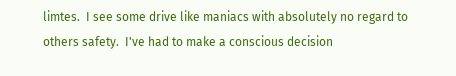limtes.  I see some drive like maniacs with absolutely no regard to others safety.  I've had to make a conscious decision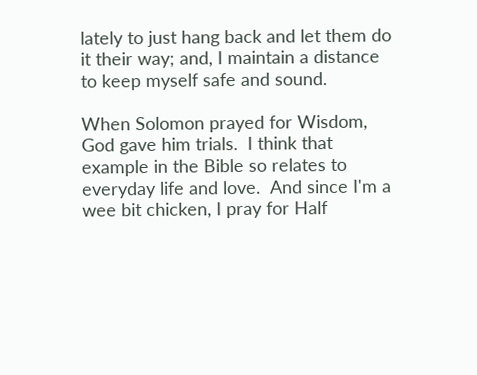lately to just hang back and let them do it their way; and, I maintain a distance to keep myself safe and sound.

When Solomon prayed for Wisdom, God gave him trials.  I think that example in the Bible so relates to everyday life and love.  And since I'm a wee bit chicken, I pray for Half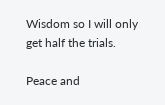Wisdom so I will only get half the trials.

Peace and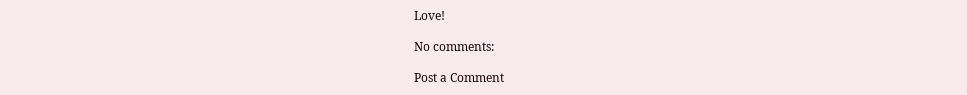Love!

No comments:

Post a Comment